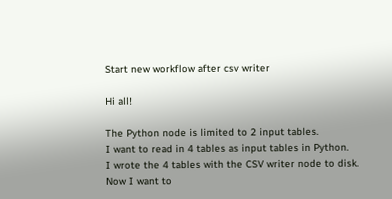Start new workflow after csv writer

Hi all!

The Python node is limited to 2 input tables.
I want to read in 4 tables as input tables in Python.
I wrote the 4 tables with the CSV writer node to disk.
Now I want to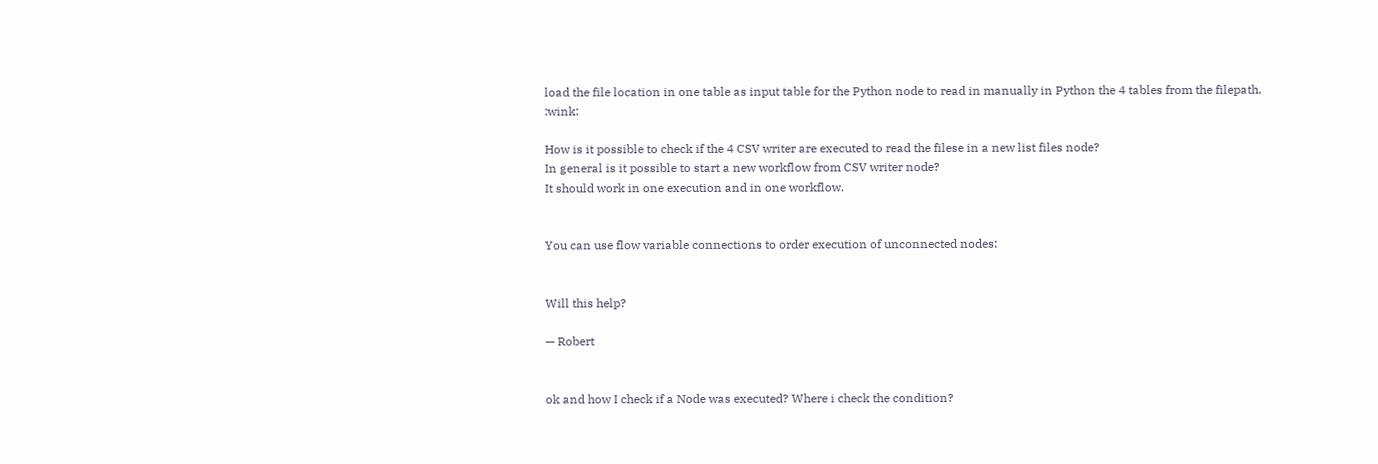load the file location in one table as input table for the Python node to read in manually in Python the 4 tables from the filepath. :wink:

How is it possible to check if the 4 CSV writer are executed to read the filese in a new list files node?
In general is it possible to start a new workflow from CSV writer node?
It should work in one execution and in one workflow.


You can use flow variable connections to order execution of unconnected nodes:


Will this help?

— Robert


ok and how I check if a Node was executed? Where i check the condition?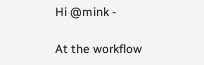Hi @mink -

At the workflow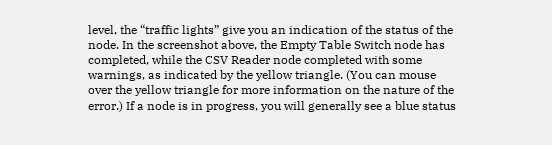level, the “traffic lights” give you an indication of the status of the node. In the screenshot above, the Empty Table Switch node has completed, while the CSV Reader node completed with some warnings, as indicated by the yellow triangle. (You can mouse over the yellow triangle for more information on the nature of the error.) If a node is in progress, you will generally see a blue status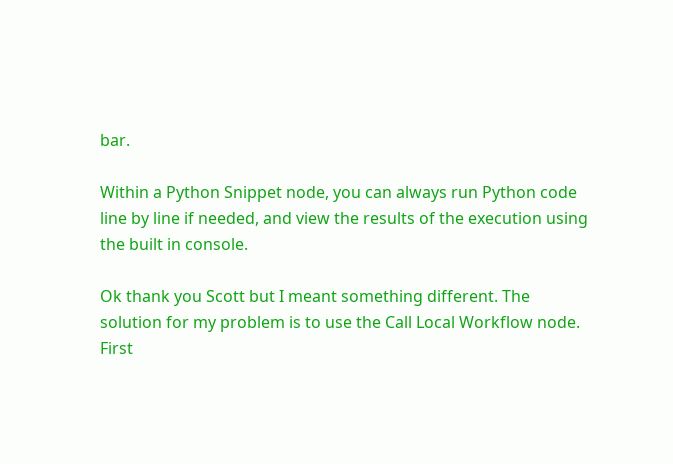bar.

Within a Python Snippet node, you can always run Python code line by line if needed, and view the results of the execution using the built in console.

Ok thank you Scott but I meant something different. The solution for my problem is to use the Call Local Workflow node. First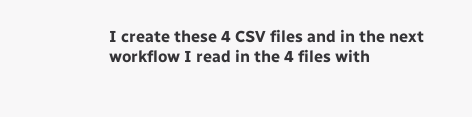I create these 4 CSV files and in the next workflow I read in the 4 files with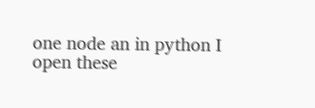one node an in python I open these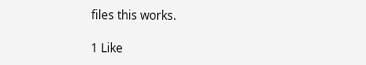files this works.

1 Like